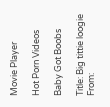Movie Player

Hot Porn Videos

Baby Got Boobs

Title: Big tittie loogie
From: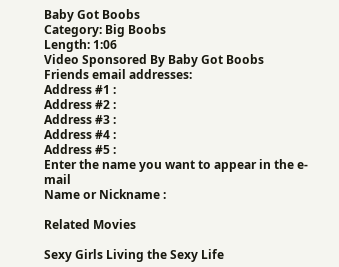Baby Got Boobs
Category: Big Boobs
Length: 1:06
Video Sponsored By Baby Got Boobs
Friends email addresses:
Address #1 :
Address #2 :
Address #3 :
Address #4 :
Address #5 :
Enter the name you want to appear in the e-mail
Name or Nickname :

Related Movies

Sexy Girls Living the Sexy Life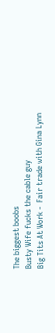The biggest boobs
Busty Wife fucks the cable guy
Big Tits At Work -  Fair trade with Gina Lynn